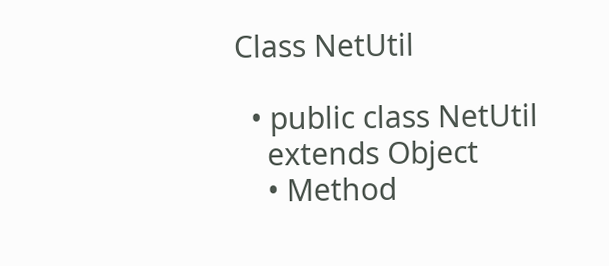Class NetUtil

  • public class NetUtil
    extends Object
    • Method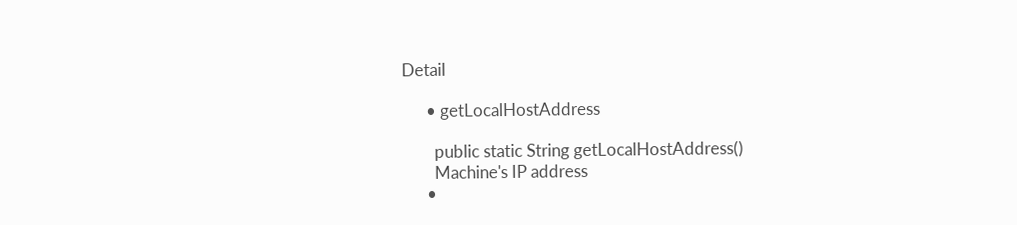Detail

      • getLocalHostAddress

        public static String getLocalHostAddress()
        Machine's IP address
      •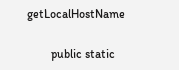getLocalHostName

        public static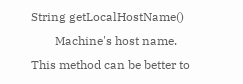String getLocalHostName()
        Machine's host name. This method can be better to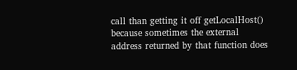call than getting it off getLocalHost() because sometimes the external address returned by that function does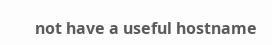not have a useful hostname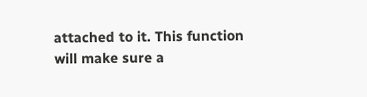attached to it. This function will make sure a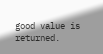good value is returned.